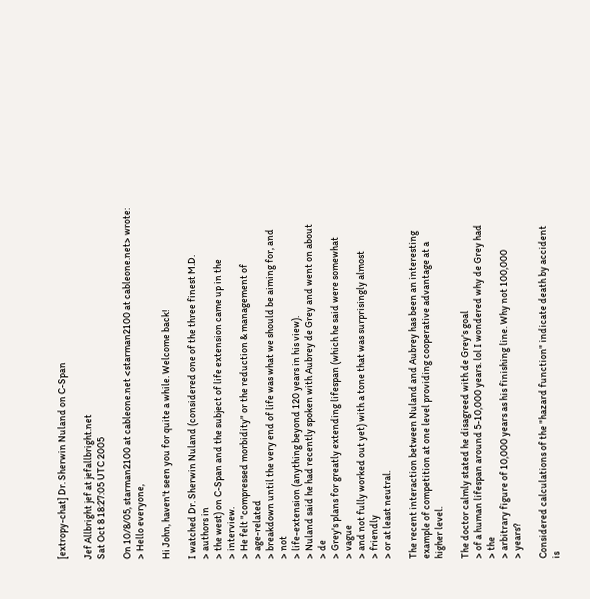[extropy-chat] Dr. Sherwin Nuland on C-Span

Jef Allbright jef at jefallbright.net
Sat Oct 8 18:27:05 UTC 2005

On 10/8/05, starman2100 at cableone.net <starman2100 at cableone.net> wrote:
> Hello everyone,

Hi John, haven't seen you for quite a while. Welcome back!

I watched Dr. Sherwin Nuland (considered one of the three finest M.D.
> authors in
> the west) on C-Span and the subject of life extension came up in the
> interview.
> He felt "compressed morbidity" or the reduction & management of
> age-related
> breakdown until the very end of life was what we should be aiming for, and
> not
> life-extension (anything beyond 120 years in his view).
> Nuland said he had recently spoken with Aubrey de Grey and went on about
> de
> Grey's plans for greatly extending lifespan (which he said were somewhat
> vague
> and not fully worked out yet) with a tone that was surprisingly almost
> friendly
> or at least neutral.

The recent interaction between Nuland and Aubrey has been an interesting
example of competition at one level providing cooperative advantage at a
higher level.

The doctor calmly stated he disagreed with de Grey's goal
> of a human lifespan around 5-10,000 years. lol I wondered why de Grey had
> the
> arbitrary figure of 10,000 years as his finishing line. Why not 100,000
> years?

Considered calculations of the "hazard function" indicate death by accident
is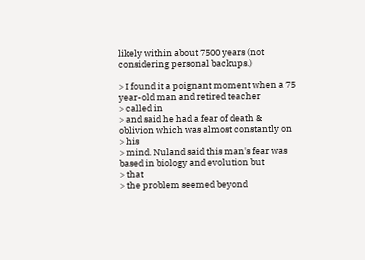likely within about 7500 years (not considering personal backups.)

> I found it a poignant moment when a 75 year-old man and retired teacher
> called in
> and said he had a fear of death & oblivion which was almost constantly on
> his
> mind. Nuland said this man's fear was based in biology and evolution but
> that
> the problem seemed beyond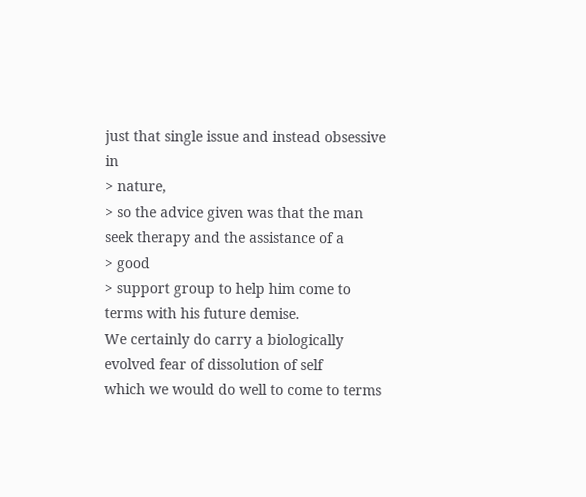just that single issue and instead obsessive in
> nature,
> so the advice given was that the man seek therapy and the assistance of a
> good
> support group to help him come to terms with his future demise.
We certainly do carry a biologically evolved fear of dissolution of self
which we would do well to come to terms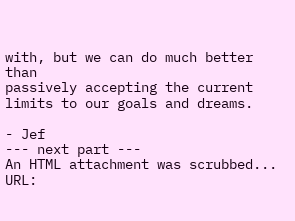with, but we can do much better than
passively accepting the current limits to our goals and dreams.

- Jef
--- next part ---
An HTML attachment was scrubbed...
URL: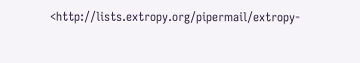<http://lists.extropy.org/pipermail/extropy-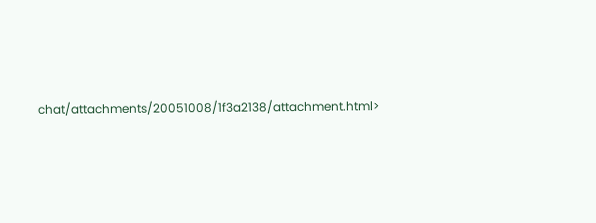chat/attachments/20051008/1f3a2138/attachment.html>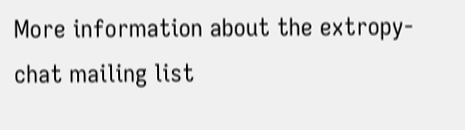More information about the extropy-chat mailing list